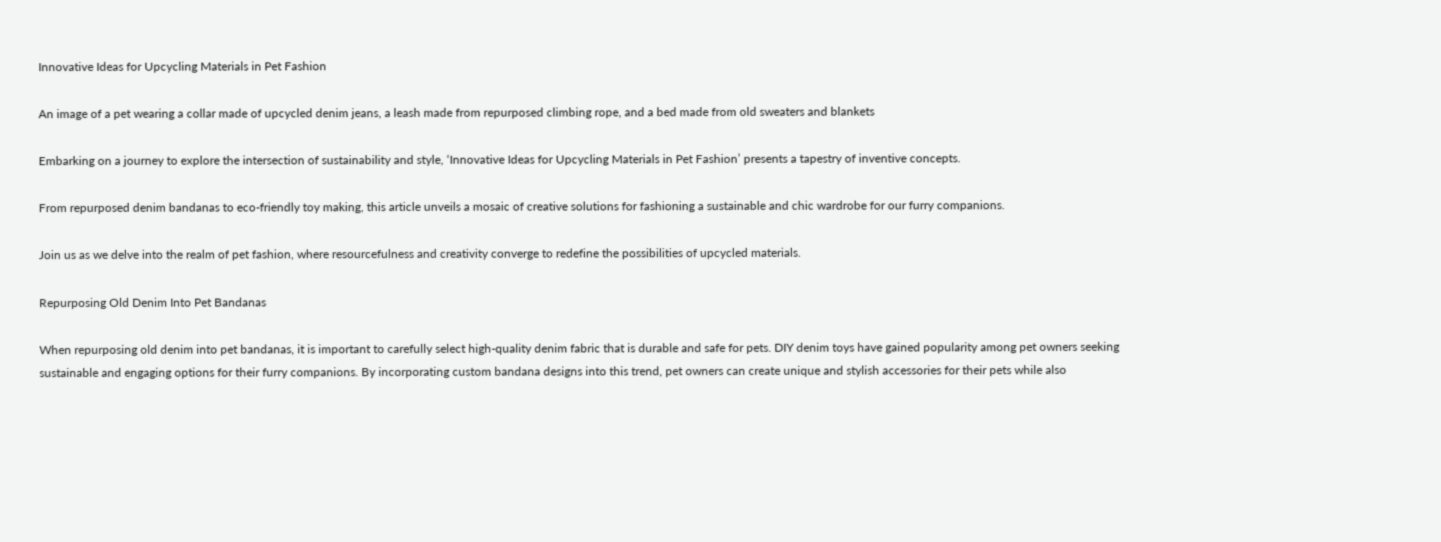Innovative Ideas for Upcycling Materials in Pet Fashion

An image of a pet wearing a collar made of upcycled denim jeans, a leash made from repurposed climbing rope, and a bed made from old sweaters and blankets

Embarking on a journey to explore the intersection of sustainability and style, ‘Innovative Ideas for Upcycling Materials in Pet Fashion’ presents a tapestry of inventive concepts.

From repurposed denim bandanas to eco-friendly toy making, this article unveils a mosaic of creative solutions for fashioning a sustainable and chic wardrobe for our furry companions.

Join us as we delve into the realm of pet fashion, where resourcefulness and creativity converge to redefine the possibilities of upcycled materials.

Repurposing Old Denim Into Pet Bandanas

When repurposing old denim into pet bandanas, it is important to carefully select high-quality denim fabric that is durable and safe for pets. DIY denim toys have gained popularity among pet owners seeking sustainable and engaging options for their furry companions. By incorporating custom bandana designs into this trend, pet owners can create unique and stylish accessories for their pets while also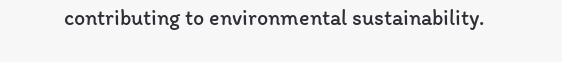contributing to environmental sustainability.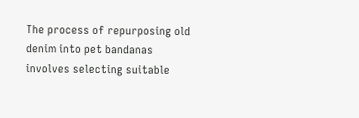The process of repurposing old denim into pet bandanas involves selecting suitable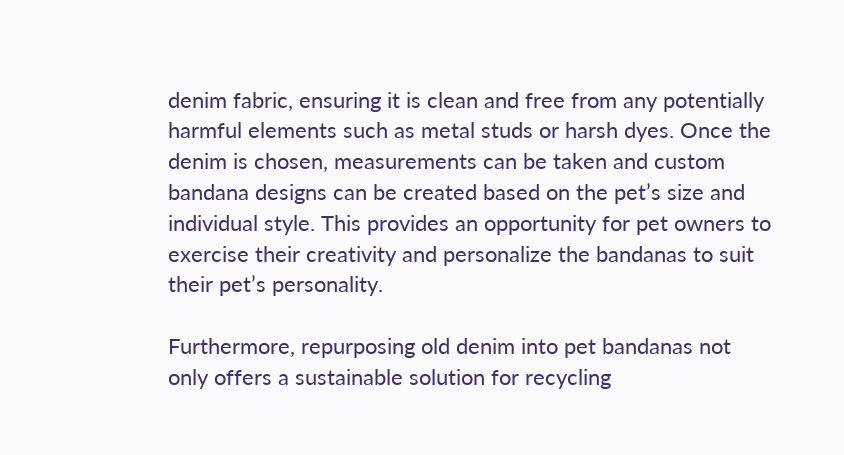denim fabric, ensuring it is clean and free from any potentially harmful elements such as metal studs or harsh dyes. Once the denim is chosen, measurements can be taken and custom bandana designs can be created based on the pet’s size and individual style. This provides an opportunity for pet owners to exercise their creativity and personalize the bandanas to suit their pet’s personality.

Furthermore, repurposing old denim into pet bandanas not only offers a sustainable solution for recycling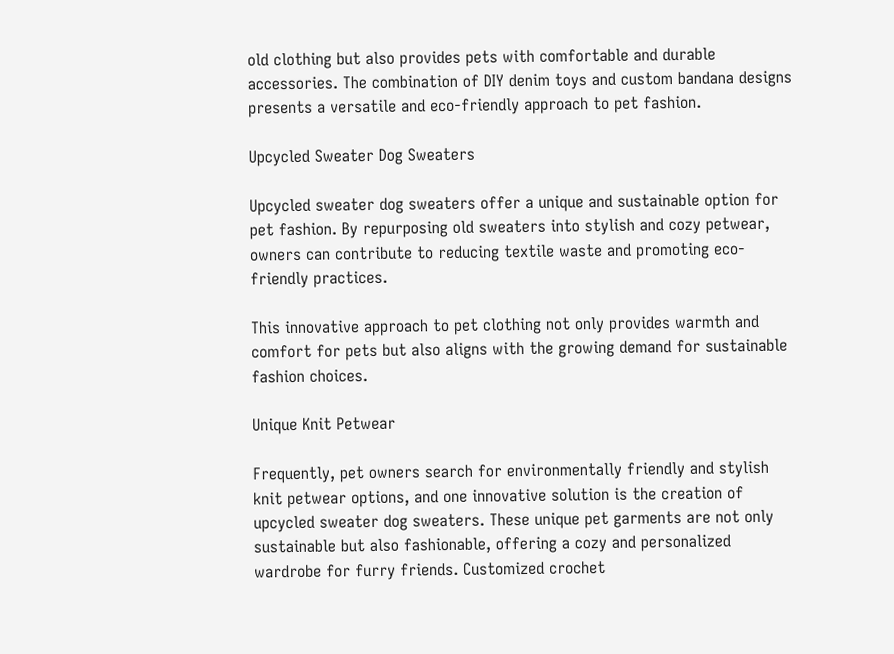old clothing but also provides pets with comfortable and durable accessories. The combination of DIY denim toys and custom bandana designs presents a versatile and eco-friendly approach to pet fashion.

Upcycled Sweater Dog Sweaters

Upcycled sweater dog sweaters offer a unique and sustainable option for pet fashion. By repurposing old sweaters into stylish and cozy petwear, owners can contribute to reducing textile waste and promoting eco-friendly practices.

This innovative approach to pet clothing not only provides warmth and comfort for pets but also aligns with the growing demand for sustainable fashion choices.

Unique Knit Petwear

Frequently, pet owners search for environmentally friendly and stylish knit petwear options, and one innovative solution is the creation of upcycled sweater dog sweaters. These unique pet garments are not only sustainable but also fashionable, offering a cozy and personalized wardrobe for furry friends. Customized crochet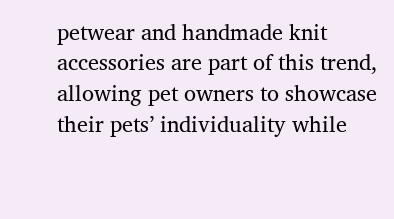petwear and handmade knit accessories are part of this trend, allowing pet owners to showcase their pets’ individuality while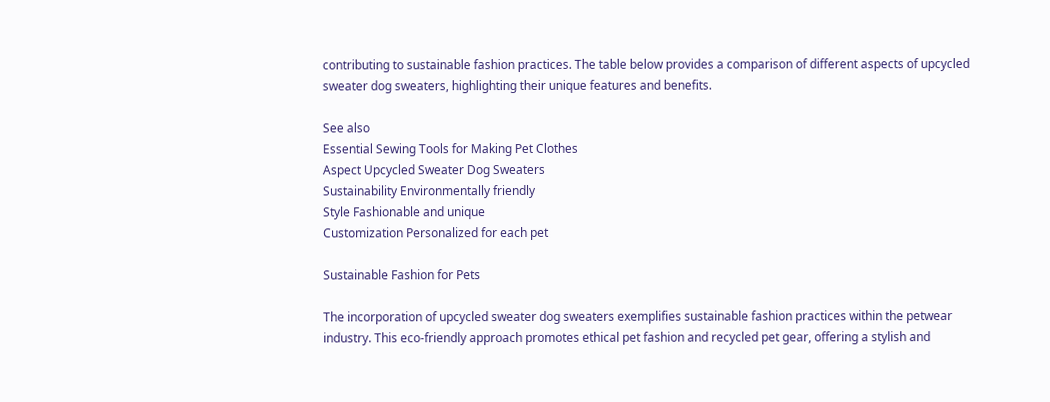contributing to sustainable fashion practices. The table below provides a comparison of different aspects of upcycled sweater dog sweaters, highlighting their unique features and benefits.

See also
Essential Sewing Tools for Making Pet Clothes
Aspect Upcycled Sweater Dog Sweaters
Sustainability Environmentally friendly
Style Fashionable and unique
Customization Personalized for each pet

Sustainable Fashion for Pets

The incorporation of upcycled sweater dog sweaters exemplifies sustainable fashion practices within the petwear industry. This eco-friendly approach promotes ethical pet fashion and recycled pet gear, offering a stylish and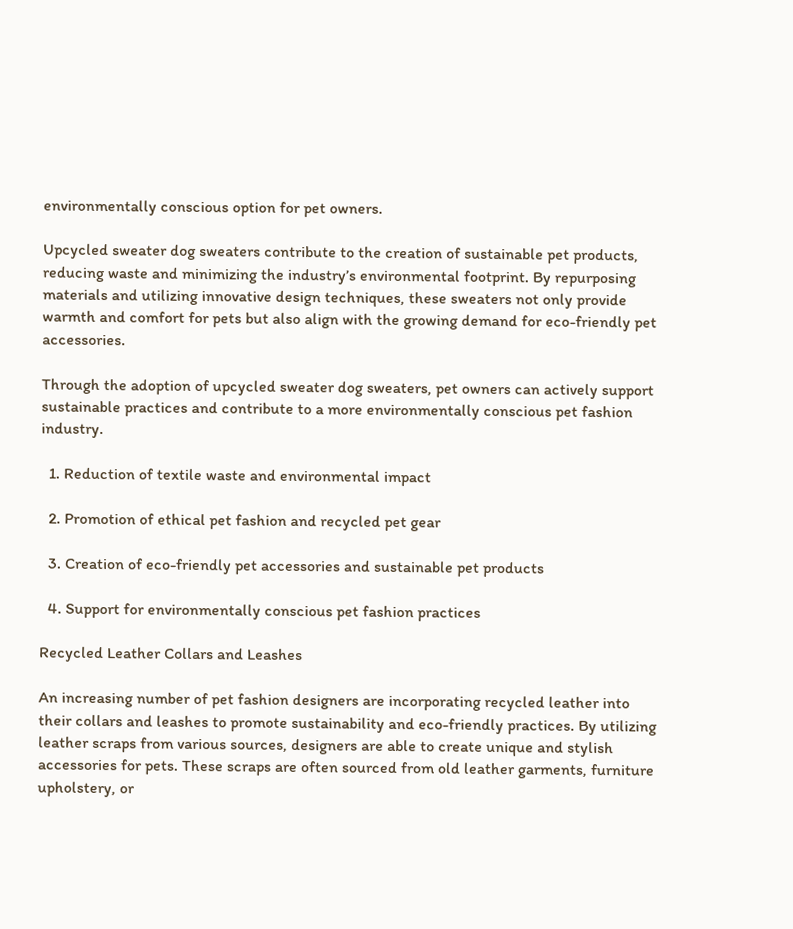environmentally conscious option for pet owners.

Upcycled sweater dog sweaters contribute to the creation of sustainable pet products, reducing waste and minimizing the industry’s environmental footprint. By repurposing materials and utilizing innovative design techniques, these sweaters not only provide warmth and comfort for pets but also align with the growing demand for eco-friendly pet accessories.

Through the adoption of upcycled sweater dog sweaters, pet owners can actively support sustainable practices and contribute to a more environmentally conscious pet fashion industry.

  1. Reduction of textile waste and environmental impact

  2. Promotion of ethical pet fashion and recycled pet gear

  3. Creation of eco-friendly pet accessories and sustainable pet products

  4. Support for environmentally conscious pet fashion practices

Recycled Leather Collars and Leashes

An increasing number of pet fashion designers are incorporating recycled leather into their collars and leashes to promote sustainability and eco-friendly practices. By utilizing leather scraps from various sources, designers are able to create unique and stylish accessories for pets. These scraps are often sourced from old leather garments, furniture upholstery, or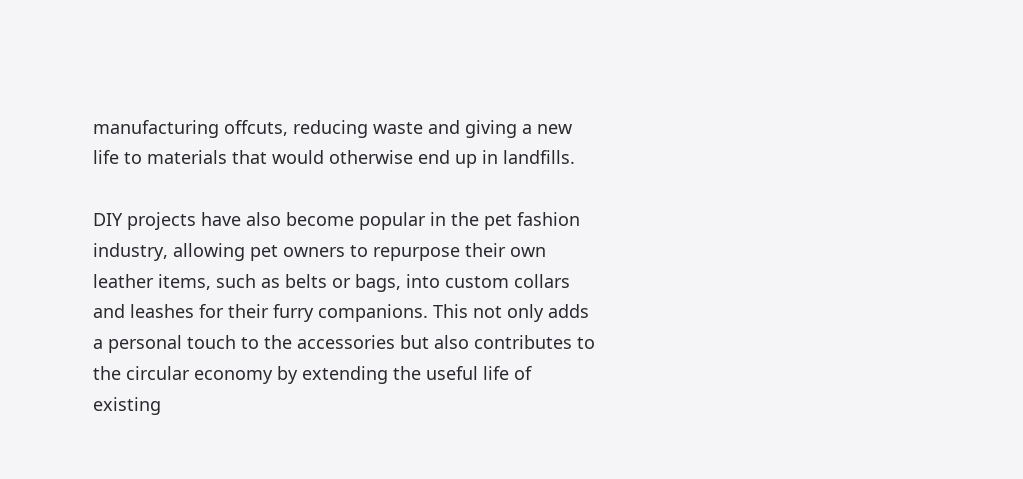manufacturing offcuts, reducing waste and giving a new life to materials that would otherwise end up in landfills.

DIY projects have also become popular in the pet fashion industry, allowing pet owners to repurpose their own leather items, such as belts or bags, into custom collars and leashes for their furry companions. This not only adds a personal touch to the accessories but also contributes to the circular economy by extending the useful life of existing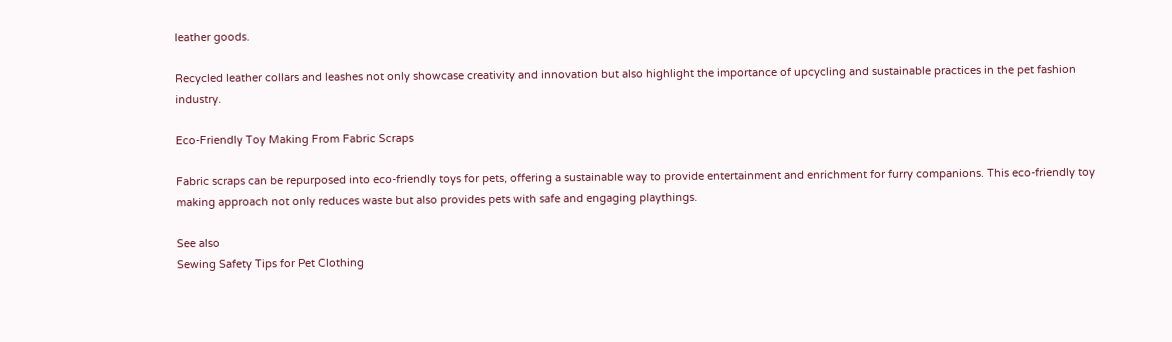leather goods.

Recycled leather collars and leashes not only showcase creativity and innovation but also highlight the importance of upcycling and sustainable practices in the pet fashion industry.

Eco-Friendly Toy Making From Fabric Scraps

Fabric scraps can be repurposed into eco-friendly toys for pets, offering a sustainable way to provide entertainment and enrichment for furry companions. This eco-friendly toy making approach not only reduces waste but also provides pets with safe and engaging playthings.

See also
Sewing Safety Tips for Pet Clothing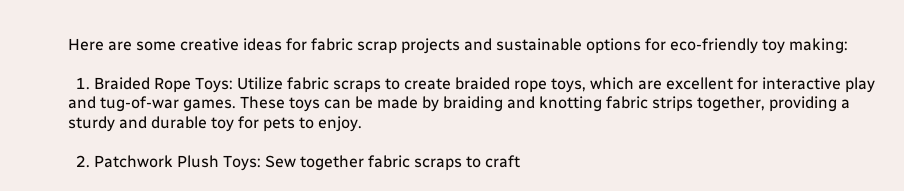Here are some creative ideas for fabric scrap projects and sustainable options for eco-friendly toy making:

  1. Braided Rope Toys: Utilize fabric scraps to create braided rope toys, which are excellent for interactive play and tug-of-war games. These toys can be made by braiding and knotting fabric strips together, providing a sturdy and durable toy for pets to enjoy.

  2. Patchwork Plush Toys: Sew together fabric scraps to craft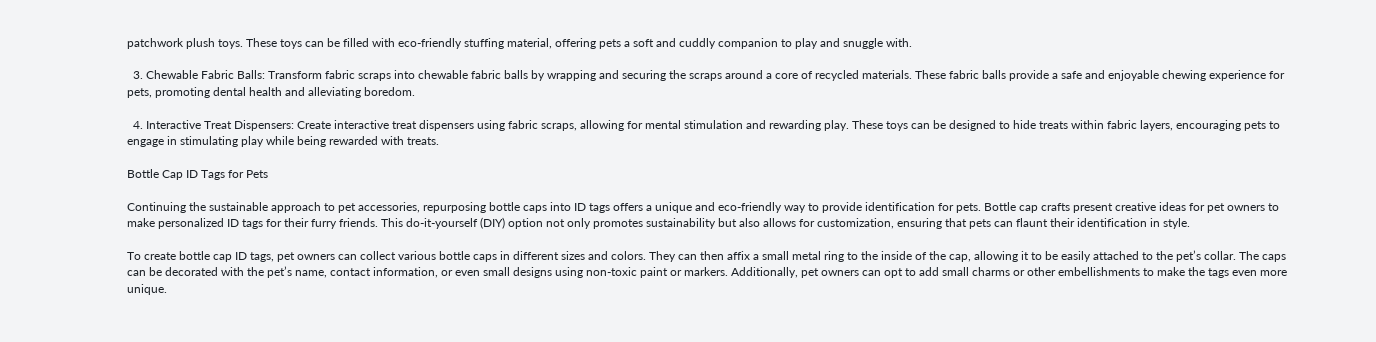patchwork plush toys. These toys can be filled with eco-friendly stuffing material, offering pets a soft and cuddly companion to play and snuggle with.

  3. Chewable Fabric Balls: Transform fabric scraps into chewable fabric balls by wrapping and securing the scraps around a core of recycled materials. These fabric balls provide a safe and enjoyable chewing experience for pets, promoting dental health and alleviating boredom.

  4. Interactive Treat Dispensers: Create interactive treat dispensers using fabric scraps, allowing for mental stimulation and rewarding play. These toys can be designed to hide treats within fabric layers, encouraging pets to engage in stimulating play while being rewarded with treats.

Bottle Cap ID Tags for Pets

Continuing the sustainable approach to pet accessories, repurposing bottle caps into ID tags offers a unique and eco-friendly way to provide identification for pets. Bottle cap crafts present creative ideas for pet owners to make personalized ID tags for their furry friends. This do-it-yourself (DIY) option not only promotes sustainability but also allows for customization, ensuring that pets can flaunt their identification in style.

To create bottle cap ID tags, pet owners can collect various bottle caps in different sizes and colors. They can then affix a small metal ring to the inside of the cap, allowing it to be easily attached to the pet’s collar. The caps can be decorated with the pet’s name, contact information, or even small designs using non-toxic paint or markers. Additionally, pet owners can opt to add small charms or other embellishments to make the tags even more unique.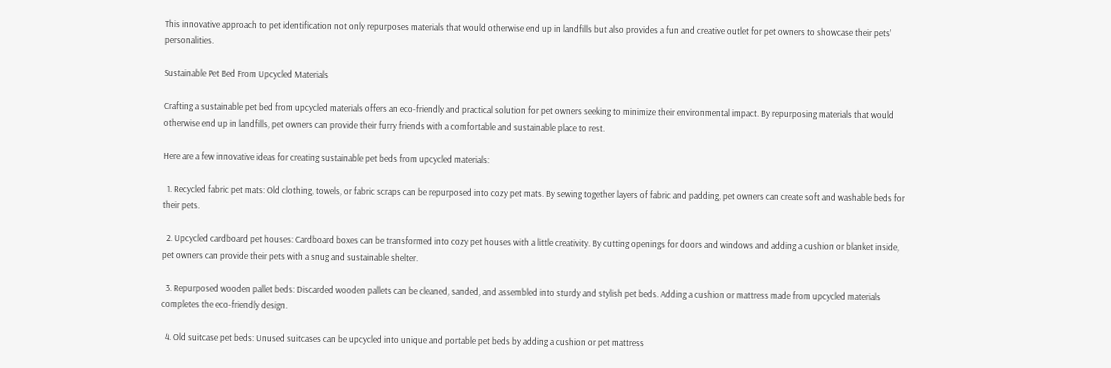This innovative approach to pet identification not only repurposes materials that would otherwise end up in landfills but also provides a fun and creative outlet for pet owners to showcase their pets’ personalities.

Sustainable Pet Bed From Upcycled Materials

Crafting a sustainable pet bed from upcycled materials offers an eco-friendly and practical solution for pet owners seeking to minimize their environmental impact. By repurposing materials that would otherwise end up in landfills, pet owners can provide their furry friends with a comfortable and sustainable place to rest.

Here are a few innovative ideas for creating sustainable pet beds from upcycled materials:

  1. Recycled fabric pet mats: Old clothing, towels, or fabric scraps can be repurposed into cozy pet mats. By sewing together layers of fabric and padding, pet owners can create soft and washable beds for their pets.

  2. Upcycled cardboard pet houses: Cardboard boxes can be transformed into cozy pet houses with a little creativity. By cutting openings for doors and windows and adding a cushion or blanket inside, pet owners can provide their pets with a snug and sustainable shelter.

  3. Repurposed wooden pallet beds: Discarded wooden pallets can be cleaned, sanded, and assembled into sturdy and stylish pet beds. Adding a cushion or mattress made from upcycled materials completes the eco-friendly design.

  4. Old suitcase pet beds: Unused suitcases can be upcycled into unique and portable pet beds by adding a cushion or pet mattress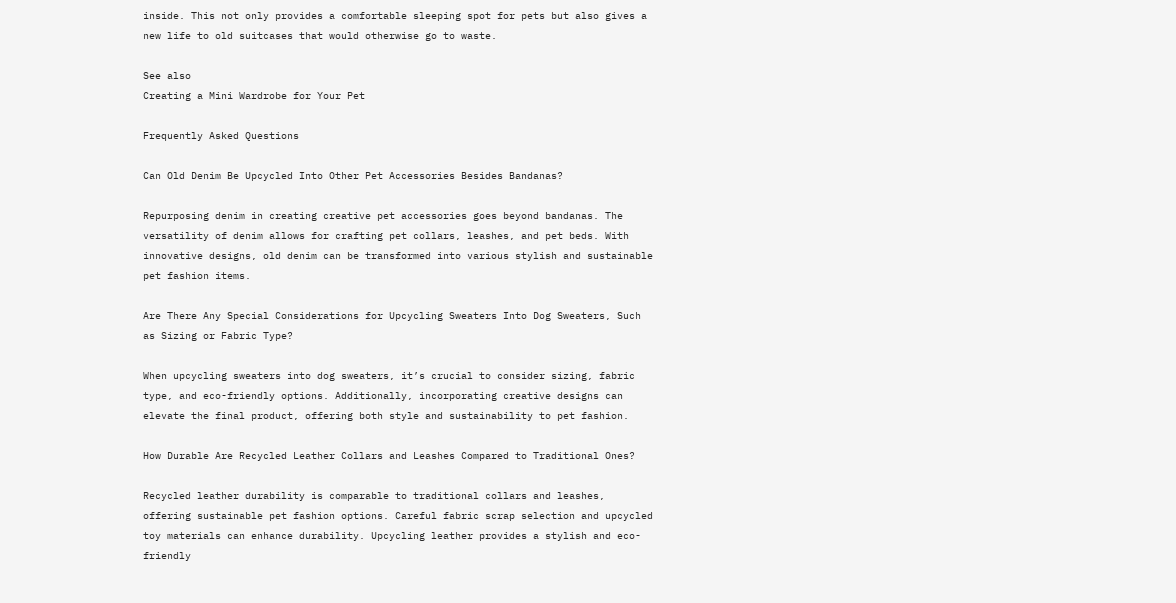inside. This not only provides a comfortable sleeping spot for pets but also gives a new life to old suitcases that would otherwise go to waste.

See also
Creating a Mini Wardrobe for Your Pet

Frequently Asked Questions

Can Old Denim Be Upcycled Into Other Pet Accessories Besides Bandanas?

Repurposing denim in creating creative pet accessories goes beyond bandanas. The versatility of denim allows for crafting pet collars, leashes, and pet beds. With innovative designs, old denim can be transformed into various stylish and sustainable pet fashion items.

Are There Any Special Considerations for Upcycling Sweaters Into Dog Sweaters, Such as Sizing or Fabric Type?

When upcycling sweaters into dog sweaters, it’s crucial to consider sizing, fabric type, and eco-friendly options. Additionally, incorporating creative designs can elevate the final product, offering both style and sustainability to pet fashion.

How Durable Are Recycled Leather Collars and Leashes Compared to Traditional Ones?

Recycled leather durability is comparable to traditional collars and leashes, offering sustainable pet fashion options. Careful fabric scrap selection and upcycled toy materials can enhance durability. Upcycling leather provides a stylish and eco-friendly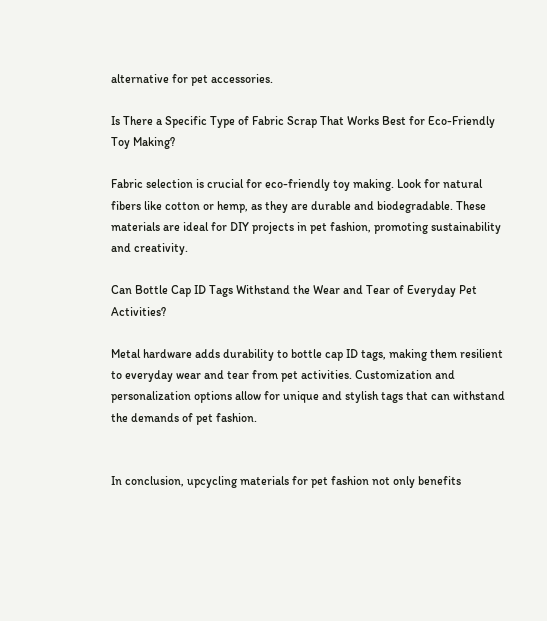alternative for pet accessories.

Is There a Specific Type of Fabric Scrap That Works Best for Eco-Friendly Toy Making?

Fabric selection is crucial for eco-friendly toy making. Look for natural fibers like cotton or hemp, as they are durable and biodegradable. These materials are ideal for DIY projects in pet fashion, promoting sustainability and creativity.

Can Bottle Cap ID Tags Withstand the Wear and Tear of Everyday Pet Activities?

Metal hardware adds durability to bottle cap ID tags, making them resilient to everyday wear and tear from pet activities. Customization and personalization options allow for unique and stylish tags that can withstand the demands of pet fashion.


In conclusion, upcycling materials for pet fashion not only benefits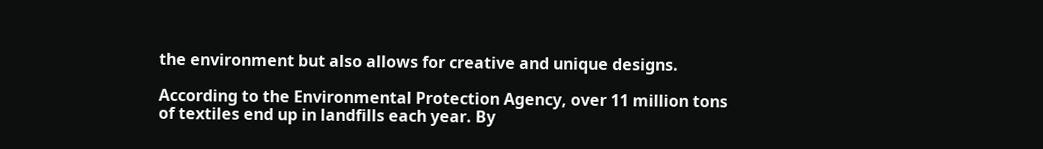the environment but also allows for creative and unique designs.

According to the Environmental Protection Agency, over 11 million tons of textiles end up in landfills each year. By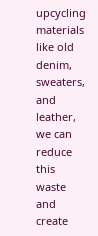upcycling materials like old denim, sweaters, and leather, we can reduce this waste and create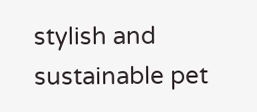stylish and sustainable pet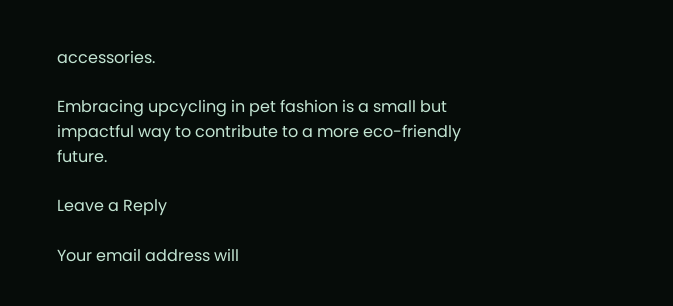accessories.

Embracing upcycling in pet fashion is a small but impactful way to contribute to a more eco-friendly future.

Leave a Reply

Your email address will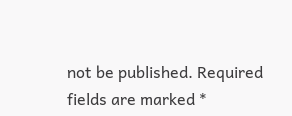not be published. Required fields are marked *